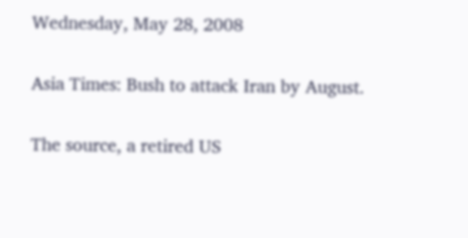Wednesday, May 28, 2008

Asia Times: Bush to attack Iran by August.

The source, a retired US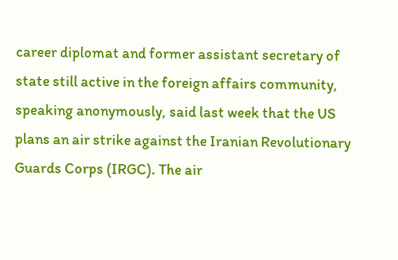career diplomat and former assistant secretary of state still active in the foreign affairs community, speaking anonymously, said last week that the US plans an air strike against the Iranian Revolutionary Guards Corps (IRGC). The air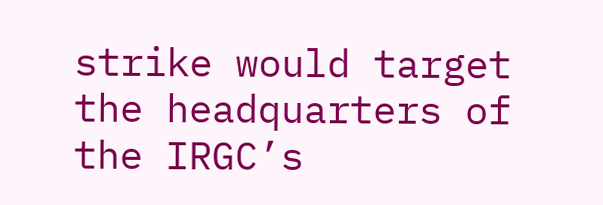strike would target the headquarters of the IRGC’s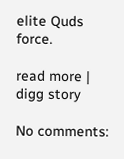elite Quds force.

read more | digg story

No comments: